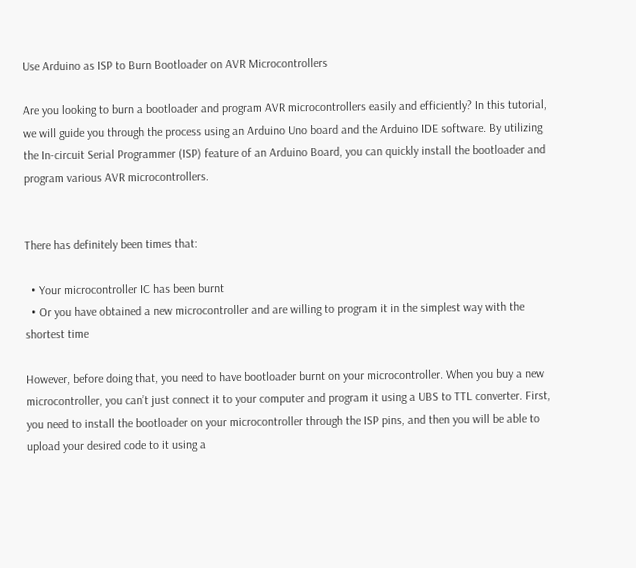Use Arduino as ISP to Burn Bootloader on AVR Microcontrollers

Are you looking to burn a bootloader and program AVR microcontrollers easily and efficiently? In this tutorial, we will guide you through the process using an Arduino Uno board and the Arduino IDE software. By utilizing the In-circuit Serial Programmer (ISP) feature of an Arduino Board, you can quickly install the bootloader and program various AVR microcontrollers.


There has definitely been times that:

  • Your microcontroller IC has been burnt
  • Or you have obtained a new microcontroller and are willing to program it in the simplest way with the shortest time

However, before doing that, you need to have bootloader burnt on your microcontroller. When you buy a new microcontroller, you can’t just connect it to your computer and program it using a UBS to TTL converter. First, you need to install the bootloader on your microcontroller through the ISP pins, and then you will be able to upload your desired code to it using a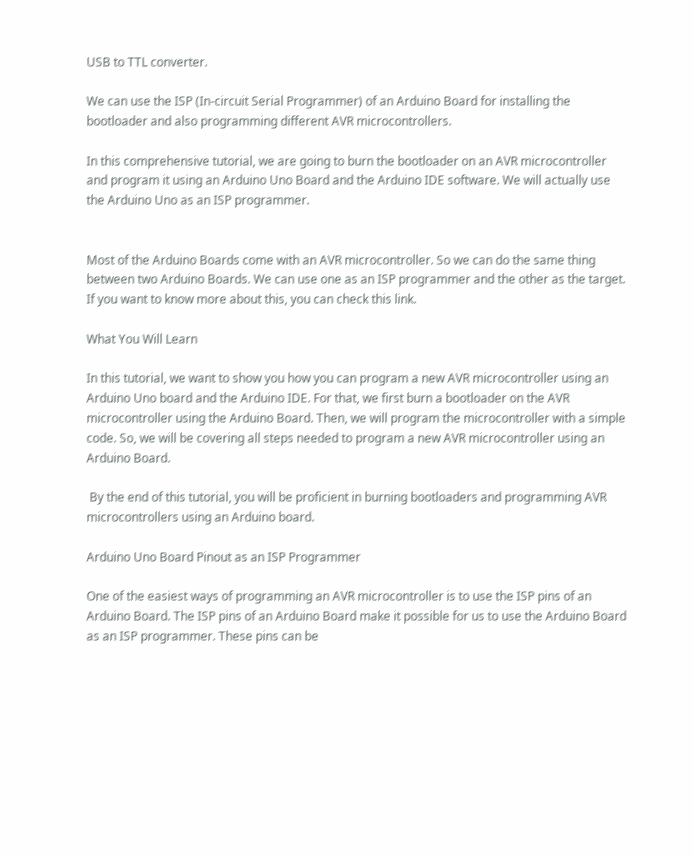USB to TTL converter.

We can use the ISP (In-circuit Serial Programmer) of an Arduino Board for installing the bootloader and also programming different AVR microcontrollers.

In this comprehensive tutorial, we are going to burn the bootloader on an AVR microcontroller and program it using an Arduino Uno Board and the Arduino IDE software. We will actually use the Arduino Uno as an ISP programmer.


Most of the Arduino Boards come with an AVR microcontroller. So we can do the same thing between two Arduino Boards. We can use one as an ISP programmer and the other as the target. If you want to know more about this, you can check this link.

What You Will Learn

In this tutorial, we want to show you how you can program a new AVR microcontroller using an Arduino Uno board and the Arduino IDE. For that, we first burn a bootloader on the AVR microcontroller using the Arduino Board. Then, we will program the microcontroller with a simple code. So, we will be covering all steps needed to program a new AVR microcontroller using an Arduino Board.

 By the end of this tutorial, you will be proficient in burning bootloaders and programming AVR microcontrollers using an Arduino board.

Arduino Uno Board Pinout as an ISP Programmer

One of the easiest ways of programming an AVR microcontroller is to use the ISP pins of an Arduino Board. The ISP pins of an Arduino Board make it possible for us to use the Arduino Board as an ISP programmer. These pins can be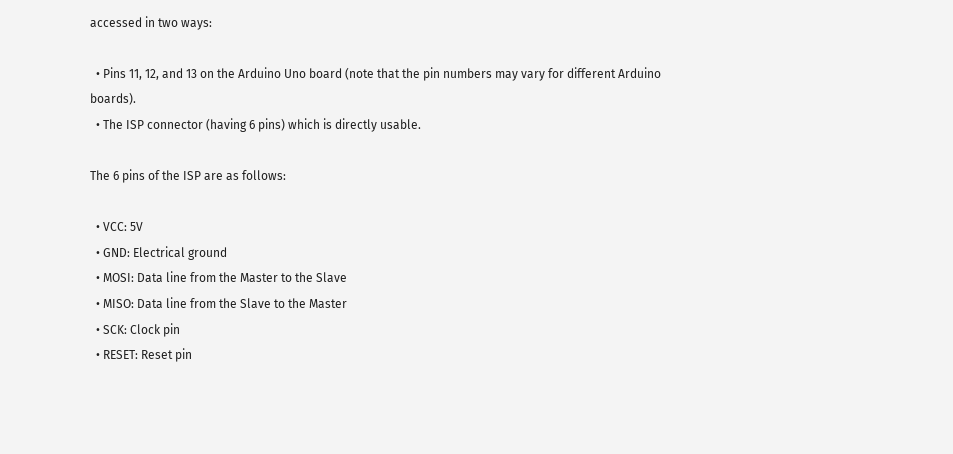accessed in two ways:

  • Pins 11, 12, and 13 on the Arduino Uno board (note that the pin numbers may vary for different Arduino boards).
  • The ISP connector (having 6 pins) which is directly usable.

The 6 pins of the ISP are as follows:

  • VCC: 5V
  • GND: Electrical ground
  • MOSI: Data line from the Master to the Slave
  • MISO: Data line from the Slave to the Master
  • SCK: Clock pin
  • RESET: Reset pin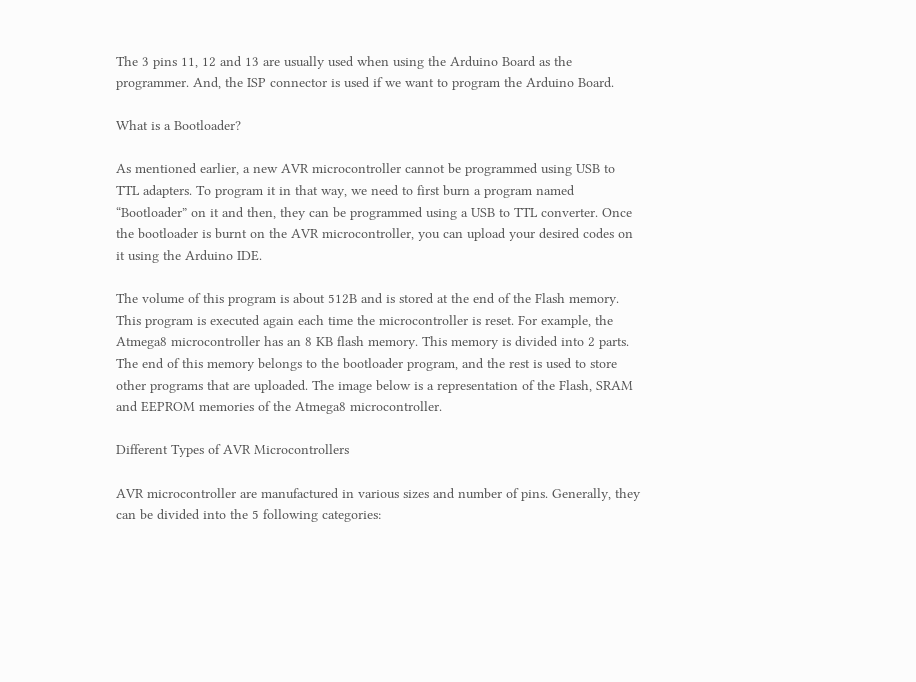The 3 pins 11, 12 and 13 are usually used when using the Arduino Board as the programmer. And, the ISP connector is used if we want to program the Arduino Board.

What is a Bootloader?

As mentioned earlier, a new AVR microcontroller cannot be programmed using USB to TTL adapters. To program it in that way, we need to first burn a program named “Bootloader” on it and then, they can be programmed using a USB to TTL converter. Once the bootloader is burnt on the AVR microcontroller, you can upload your desired codes on it using the Arduino IDE.

The volume of this program is about 512B and is stored at the end of the Flash memory. This program is executed again each time the microcontroller is reset. For example, the Atmega8 microcontroller has an 8 KB flash memory. This memory is divided into 2 parts. The end of this memory belongs to the bootloader program, and the rest is used to store other programs that are uploaded. The image below is a representation of the Flash, SRAM and EEPROM memories of the Atmega8 microcontroller.

Different Types of AVR Microcontrollers

AVR microcontroller are manufactured in various sizes and number of pins. Generally, they can be divided into the 5 following categories: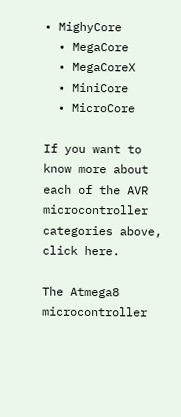• MighyCore
  • MegaCore
  • MegaCoreX
  • MiniCore
  • MicroCore

If you want to know more about each of the AVR microcontroller categories above, click here.

The Atmega8 microcontroller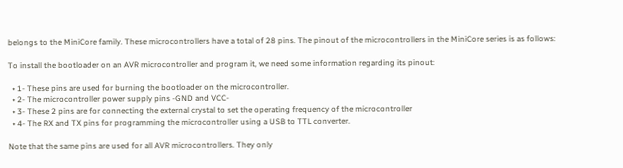belongs to the MiniCore family. These microcontrollers have a total of 28 pins. The pinout of the microcontrollers in the MiniCore series is as follows:

To install the bootloader on an AVR microcontroller and program it, we need some information regarding its pinout:

  • 1- These pins are used for burning the bootloader on the microcontroller.
  • 2- The microcontroller power supply pins -GND and VCC-
  • 3- These 2 pins are for connecting the external crystal to set the operating frequency of the microcontroller
  • 4- The RX and TX pins for programming the microcontroller using a USB to TTL converter.

Note that the same pins are used for all AVR microcontrollers. They only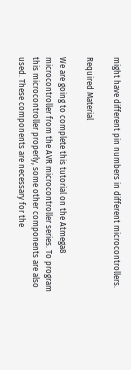might have different pin numbers in different microcontrollers.

Required Material

We are going to complete this tutorial on the Atmega8 microcontroller from the AVR microcontroller series. To program this microcontroller properly, some other components are also used. These components are necessary for the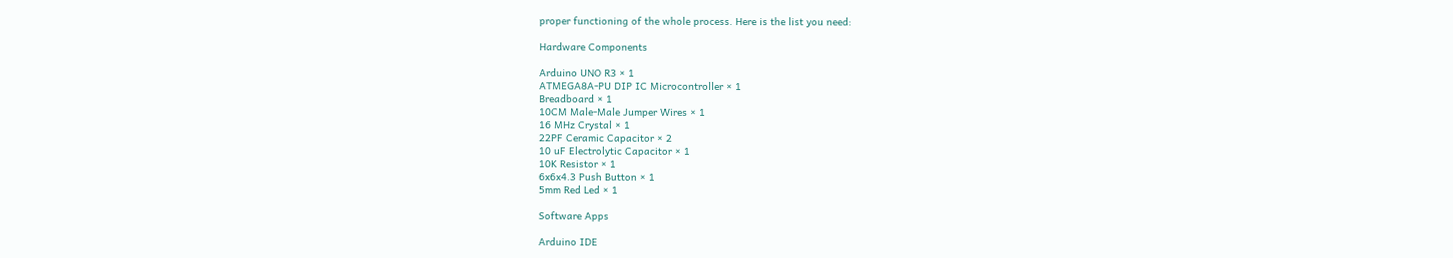proper functioning of the whole process. Here is the list you need:

Hardware Components

Arduino UNO R3 × 1
ATMEGA8A-PU DIP IC Microcontroller × 1
Breadboard × 1
10CM Male-Male Jumper Wires × 1
16 MHz Crystal × 1
22PF Ceramic Capacitor × 2
10 uF Electrolytic Capacitor × 1
10K Resistor × 1
6x6x4.3 Push Button × 1
5mm Red Led × 1

Software Apps

Arduino IDE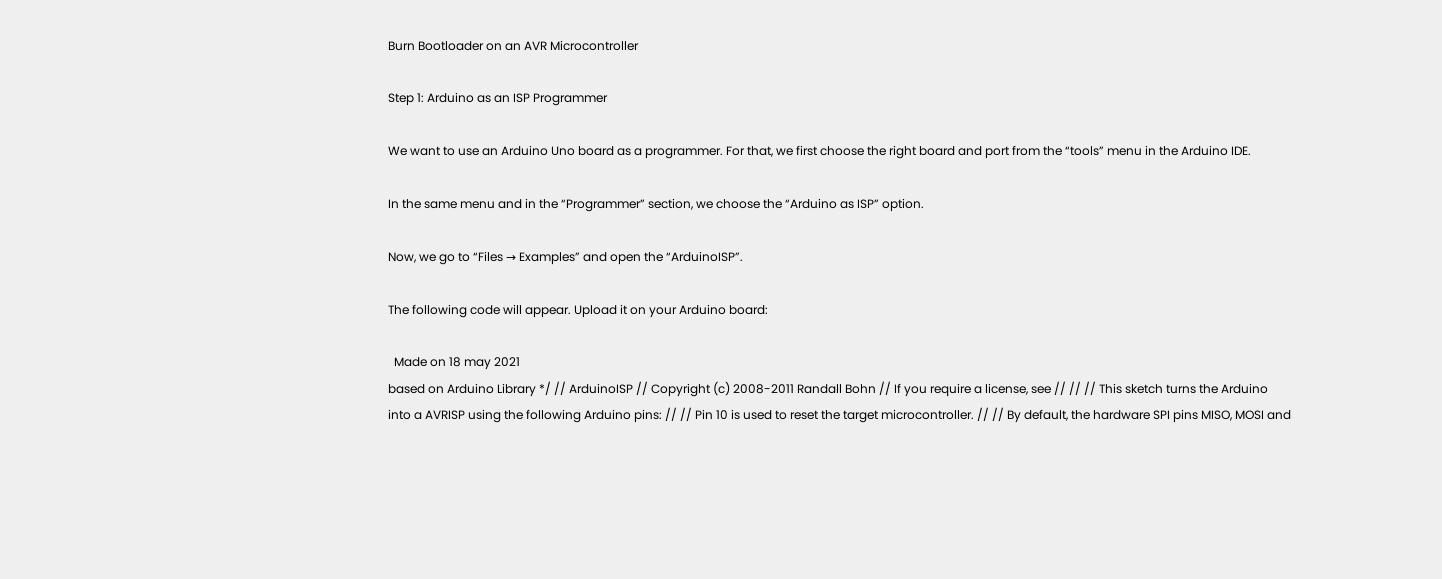Burn Bootloader on an AVR Microcontroller

Step 1: Arduino as an ISP Programmer

We want to use an Arduino Uno board as a programmer. For that, we first choose the right board and port from the “tools” menu in the Arduino IDE.

In the same menu and in the “Programmer” section, we choose the “Arduino as ISP” option.

Now, we go to “Files → Examples” and open the “ArduinoISP”.

The following code will appear. Upload it on your Arduino board:

  Made on 18 may 2021
based on Arduino Library */ // ArduinoISP // Copyright (c) 2008-2011 Randall Bohn // If you require a license, see // // // This sketch turns the Arduino into a AVRISP using the following Arduino pins: // // Pin 10 is used to reset the target microcontroller. // // By default, the hardware SPI pins MISO, MOSI and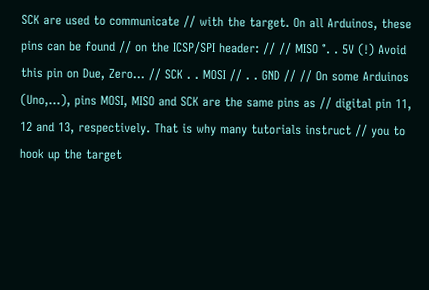SCK are used to communicate // with the target. On all Arduinos, these pins can be found // on the ICSP/SPI header: // // MISO °. . 5V (!) Avoid this pin on Due, Zero... // SCK . . MOSI // . . GND // // On some Arduinos (Uno,...), pins MOSI, MISO and SCK are the same pins as // digital pin 11, 12 and 13, respectively. That is why many tutorials instruct // you to hook up the target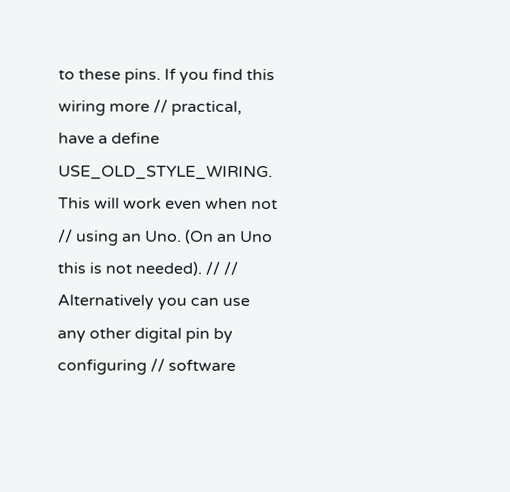to these pins. If you find this wiring more // practical, have a define USE_OLD_STYLE_WIRING. This will work even when not // using an Uno. (On an Uno this is not needed). // // Alternatively you can use any other digital pin by configuring // software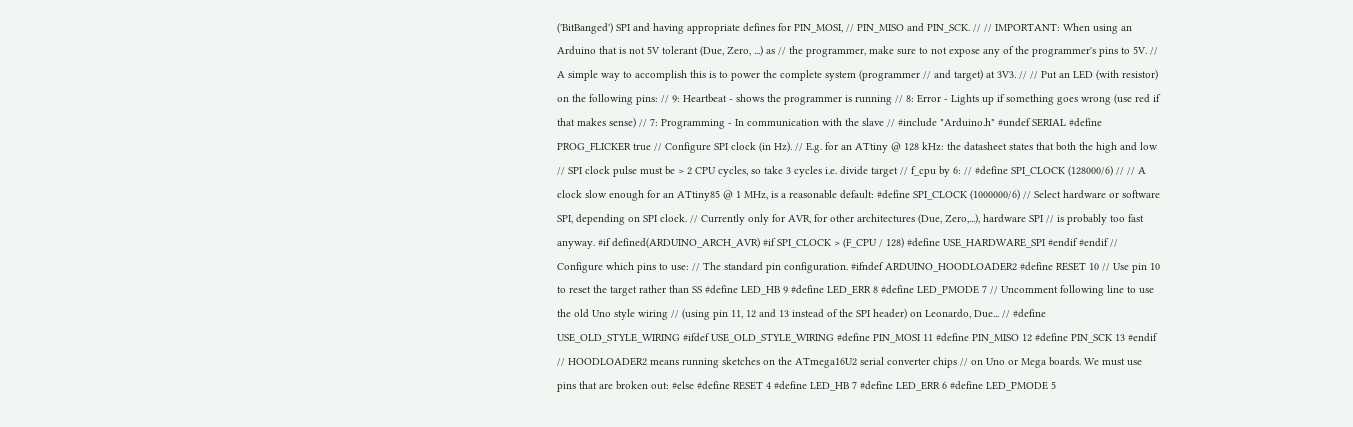('BitBanged') SPI and having appropriate defines for PIN_MOSI, // PIN_MISO and PIN_SCK. // // IMPORTANT: When using an Arduino that is not 5V tolerant (Due, Zero, ...) as // the programmer, make sure to not expose any of the programmer's pins to 5V. // A simple way to accomplish this is to power the complete system (programmer // and target) at 3V3. // // Put an LED (with resistor) on the following pins: // 9: Heartbeat - shows the programmer is running // 8: Error - Lights up if something goes wrong (use red if that makes sense) // 7: Programming - In communication with the slave // #include "Arduino.h" #undef SERIAL #define PROG_FLICKER true // Configure SPI clock (in Hz). // E.g. for an ATtiny @ 128 kHz: the datasheet states that both the high and low // SPI clock pulse must be > 2 CPU cycles, so take 3 cycles i.e. divide target // f_cpu by 6: // #define SPI_CLOCK (128000/6) // // A clock slow enough for an ATtiny85 @ 1 MHz, is a reasonable default: #define SPI_CLOCK (1000000/6) // Select hardware or software SPI, depending on SPI clock. // Currently only for AVR, for other architectures (Due, Zero,...), hardware SPI // is probably too fast anyway. #if defined(ARDUINO_ARCH_AVR) #if SPI_CLOCK > (F_CPU / 128) #define USE_HARDWARE_SPI #endif #endif // Configure which pins to use: // The standard pin configuration. #ifndef ARDUINO_HOODLOADER2 #define RESET 10 // Use pin 10 to reset the target rather than SS #define LED_HB 9 #define LED_ERR 8 #define LED_PMODE 7 // Uncomment following line to use the old Uno style wiring // (using pin 11, 12 and 13 instead of the SPI header) on Leonardo, Due... // #define USE_OLD_STYLE_WIRING #ifdef USE_OLD_STYLE_WIRING #define PIN_MOSI 11 #define PIN_MISO 12 #define PIN_SCK 13 #endif // HOODLOADER2 means running sketches on the ATmega16U2 serial converter chips // on Uno or Mega boards. We must use pins that are broken out: #else #define RESET 4 #define LED_HB 7 #define LED_ERR 6 #define LED_PMODE 5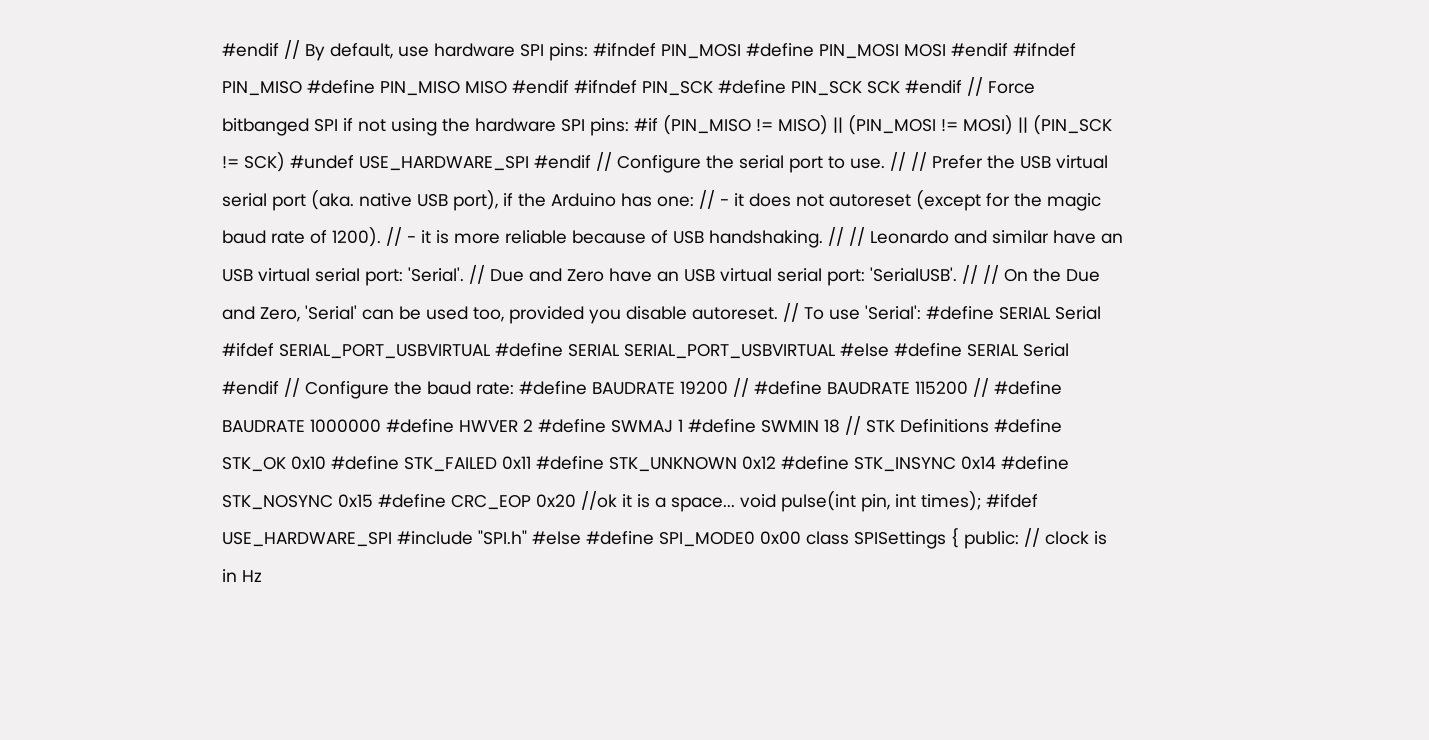#endif // By default, use hardware SPI pins: #ifndef PIN_MOSI #define PIN_MOSI MOSI #endif #ifndef PIN_MISO #define PIN_MISO MISO #endif #ifndef PIN_SCK #define PIN_SCK SCK #endif // Force bitbanged SPI if not using the hardware SPI pins: #if (PIN_MISO != MISO) || (PIN_MOSI != MOSI) || (PIN_SCK != SCK) #undef USE_HARDWARE_SPI #endif // Configure the serial port to use. // // Prefer the USB virtual serial port (aka. native USB port), if the Arduino has one: // - it does not autoreset (except for the magic baud rate of 1200). // - it is more reliable because of USB handshaking. // // Leonardo and similar have an USB virtual serial port: 'Serial'. // Due and Zero have an USB virtual serial port: 'SerialUSB'. // // On the Due and Zero, 'Serial' can be used too, provided you disable autoreset. // To use 'Serial': #define SERIAL Serial #ifdef SERIAL_PORT_USBVIRTUAL #define SERIAL SERIAL_PORT_USBVIRTUAL #else #define SERIAL Serial #endif // Configure the baud rate: #define BAUDRATE 19200 // #define BAUDRATE 115200 // #define BAUDRATE 1000000 #define HWVER 2 #define SWMAJ 1 #define SWMIN 18 // STK Definitions #define STK_OK 0x10 #define STK_FAILED 0x11 #define STK_UNKNOWN 0x12 #define STK_INSYNC 0x14 #define STK_NOSYNC 0x15 #define CRC_EOP 0x20 //ok it is a space... void pulse(int pin, int times); #ifdef USE_HARDWARE_SPI #include "SPI.h" #else #define SPI_MODE0 0x00 class SPISettings { public: // clock is in Hz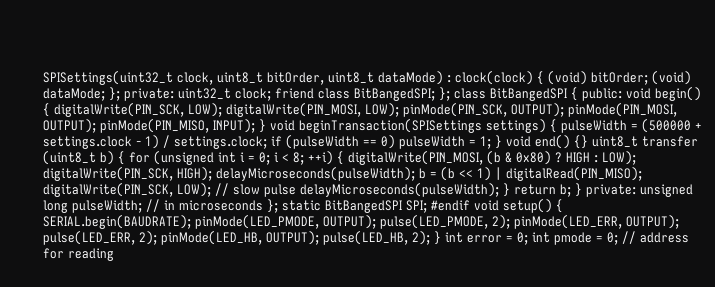SPISettings(uint32_t clock, uint8_t bitOrder, uint8_t dataMode) : clock(clock) { (void) bitOrder; (void) dataMode; }; private: uint32_t clock; friend class BitBangedSPI; }; class BitBangedSPI { public: void begin() { digitalWrite(PIN_SCK, LOW); digitalWrite(PIN_MOSI, LOW); pinMode(PIN_SCK, OUTPUT); pinMode(PIN_MOSI, OUTPUT); pinMode(PIN_MISO, INPUT); } void beginTransaction(SPISettings settings) { pulseWidth = (500000 + settings.clock - 1) / settings.clock; if (pulseWidth == 0) pulseWidth = 1; } void end() {} uint8_t transfer (uint8_t b) { for (unsigned int i = 0; i < 8; ++i) { digitalWrite(PIN_MOSI, (b & 0x80) ? HIGH : LOW); digitalWrite(PIN_SCK, HIGH); delayMicroseconds(pulseWidth); b = (b << 1) | digitalRead(PIN_MISO); digitalWrite(PIN_SCK, LOW); // slow pulse delayMicroseconds(pulseWidth); } return b; } private: unsigned long pulseWidth; // in microseconds }; static BitBangedSPI SPI; #endif void setup() { SERIAL.begin(BAUDRATE); pinMode(LED_PMODE, OUTPUT); pulse(LED_PMODE, 2); pinMode(LED_ERR, OUTPUT); pulse(LED_ERR, 2); pinMode(LED_HB, OUTPUT); pulse(LED_HB, 2); } int error = 0; int pmode = 0; // address for reading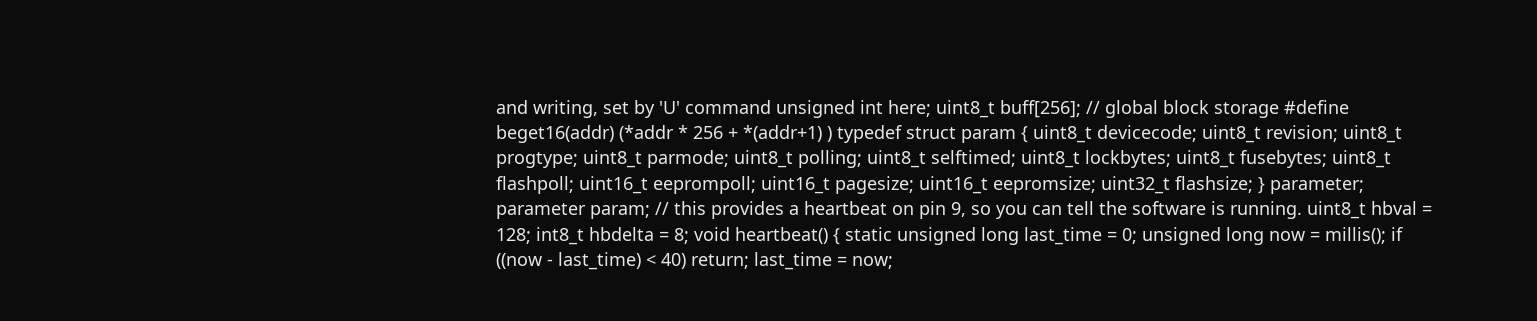and writing, set by 'U' command unsigned int here; uint8_t buff[256]; // global block storage #define beget16(addr) (*addr * 256 + *(addr+1) ) typedef struct param { uint8_t devicecode; uint8_t revision; uint8_t progtype; uint8_t parmode; uint8_t polling; uint8_t selftimed; uint8_t lockbytes; uint8_t fusebytes; uint8_t flashpoll; uint16_t eeprompoll; uint16_t pagesize; uint16_t eepromsize; uint32_t flashsize; } parameter; parameter param; // this provides a heartbeat on pin 9, so you can tell the software is running. uint8_t hbval = 128; int8_t hbdelta = 8; void heartbeat() { static unsigned long last_time = 0; unsigned long now = millis(); if ((now - last_time) < 40) return; last_time = now;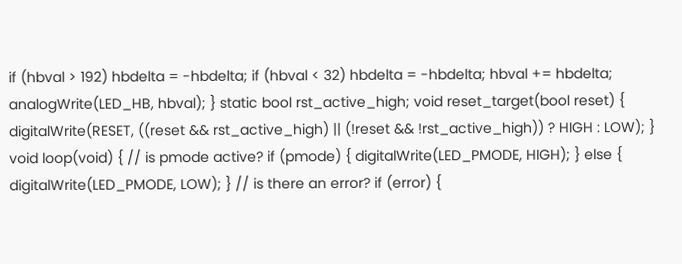if (hbval > 192) hbdelta = -hbdelta; if (hbval < 32) hbdelta = -hbdelta; hbval += hbdelta; analogWrite(LED_HB, hbval); } static bool rst_active_high; void reset_target(bool reset) { digitalWrite(RESET, ((reset && rst_active_high) || (!reset && !rst_active_high)) ? HIGH : LOW); } void loop(void) { // is pmode active? if (pmode) { digitalWrite(LED_PMODE, HIGH); } else { digitalWrite(LED_PMODE, LOW); } // is there an error? if (error) {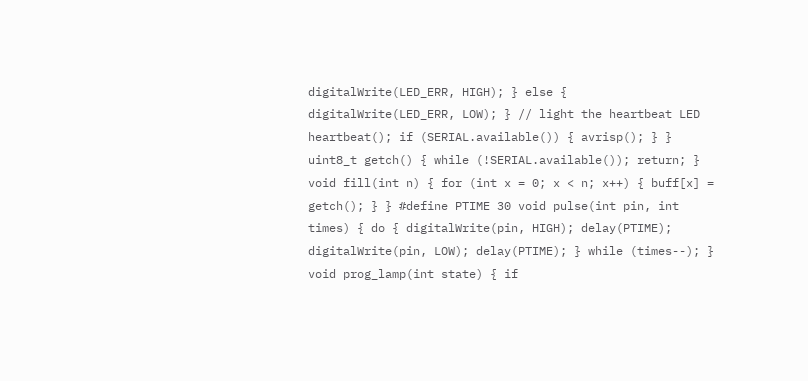digitalWrite(LED_ERR, HIGH); } else { digitalWrite(LED_ERR, LOW); } // light the heartbeat LED heartbeat(); if (SERIAL.available()) { avrisp(); } } uint8_t getch() { while (!SERIAL.available()); return; } void fill(int n) { for (int x = 0; x < n; x++) { buff[x] = getch(); } } #define PTIME 30 void pulse(int pin, int times) { do { digitalWrite(pin, HIGH); delay(PTIME); digitalWrite(pin, LOW); delay(PTIME); } while (times--); } void prog_lamp(int state) { if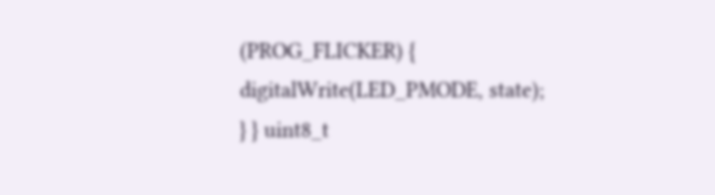(PROG_FLICKER) { digitalWrite(LED_PMODE, state); } } uint8_t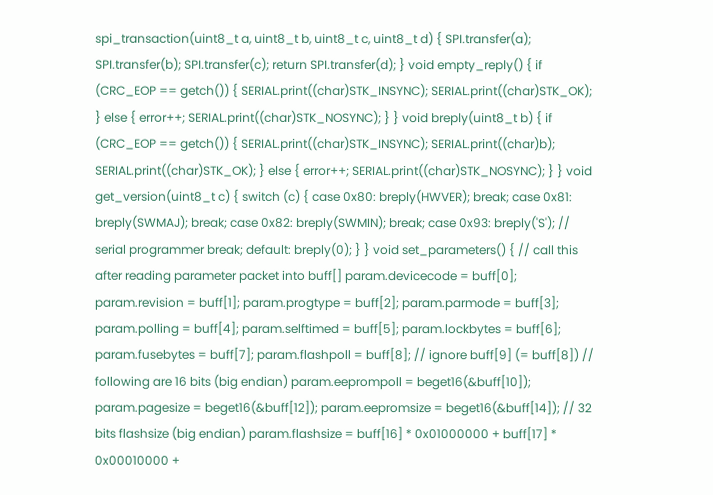spi_transaction(uint8_t a, uint8_t b, uint8_t c, uint8_t d) { SPI.transfer(a); SPI.transfer(b); SPI.transfer(c); return SPI.transfer(d); } void empty_reply() { if (CRC_EOP == getch()) { SERIAL.print((char)STK_INSYNC); SERIAL.print((char)STK_OK); } else { error++; SERIAL.print((char)STK_NOSYNC); } } void breply(uint8_t b) { if (CRC_EOP == getch()) { SERIAL.print((char)STK_INSYNC); SERIAL.print((char)b); SERIAL.print((char)STK_OK); } else { error++; SERIAL.print((char)STK_NOSYNC); } } void get_version(uint8_t c) { switch (c) { case 0x80: breply(HWVER); break; case 0x81: breply(SWMAJ); break; case 0x82: breply(SWMIN); break; case 0x93: breply('S'); // serial programmer break; default: breply(0); } } void set_parameters() { // call this after reading parameter packet into buff[] param.devicecode = buff[0]; param.revision = buff[1]; param.progtype = buff[2]; param.parmode = buff[3]; param.polling = buff[4]; param.selftimed = buff[5]; param.lockbytes = buff[6]; param.fusebytes = buff[7]; param.flashpoll = buff[8]; // ignore buff[9] (= buff[8]) // following are 16 bits (big endian) param.eeprompoll = beget16(&buff[10]); param.pagesize = beget16(&buff[12]); param.eepromsize = beget16(&buff[14]); // 32 bits flashsize (big endian) param.flashsize = buff[16] * 0x01000000 + buff[17] * 0x00010000 +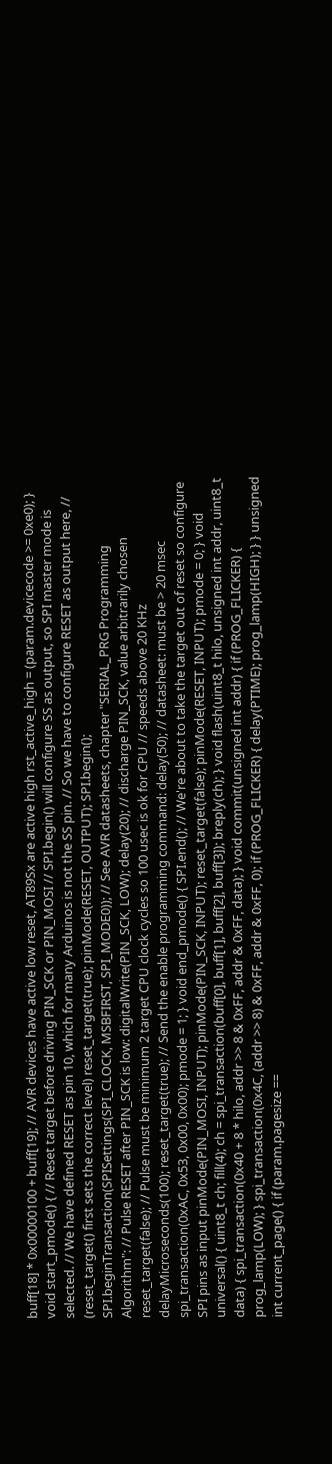buff[18] * 0x00000100 + buff[19]; // AVR devices have active low reset, AT89Sx are active high rst_active_high = (param.devicecode >= 0xe0); } void start_pmode() { // Reset target before driving PIN_SCK or PIN_MOSI // SPI.begin() will configure SS as output, so SPI master mode is selected. // We have defined RESET as pin 10, which for many Arduinos is not the SS pin. // So we have to configure RESET as output here, // (reset_target() first sets the correct level) reset_target(true); pinMode(RESET, OUTPUT); SPI.begin(); SPI.beginTransaction(SPISettings(SPI_CLOCK, MSBFIRST, SPI_MODE0)); // See AVR datasheets, chapter "SERIAL_PRG Programming Algorithm": // Pulse RESET after PIN_SCK is low: digitalWrite(PIN_SCK, LOW); delay(20); // discharge PIN_SCK, value arbitrarily chosen reset_target(false); // Pulse must be minimum 2 target CPU clock cycles so 100 usec is ok for CPU // speeds above 20 KHz delayMicroseconds(100); reset_target(true); // Send the enable programming command: delay(50); // datasheet: must be > 20 msec spi_transaction(0xAC, 0x53, 0x00, 0x00); pmode = 1; } void end_pmode() { SPI.end(); // We're about to take the target out of reset so configure SPI pins as input pinMode(PIN_MOSI, INPUT); pinMode(PIN_SCK, INPUT); reset_target(false); pinMode(RESET, INPUT); pmode = 0; } void universal() { uint8_t ch; fill(4); ch = spi_transaction(buff[0], buff[1], buff[2], buff[3]); breply(ch); } void flash(uint8_t hilo, unsigned int addr, uint8_t data) { spi_transaction(0x40 + 8 * hilo, addr >> 8 & 0xFF, addr & 0xFF, data); } void commit(unsigned int addr) { if (PROG_FLICKER) { prog_lamp(LOW); } spi_transaction(0x4C, (addr >> 8) & 0xFF, addr & 0xFF, 0); if (PROG_FLICKER) { delay(PTIME); prog_lamp(HIGH); } } unsigned int current_page() { if (param.pagesize ==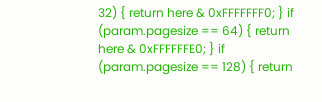32) { return here & 0xFFFFFFF0; } if (param.pagesize == 64) { return here & 0xFFFFFFE0; } if (param.pagesize == 128) { return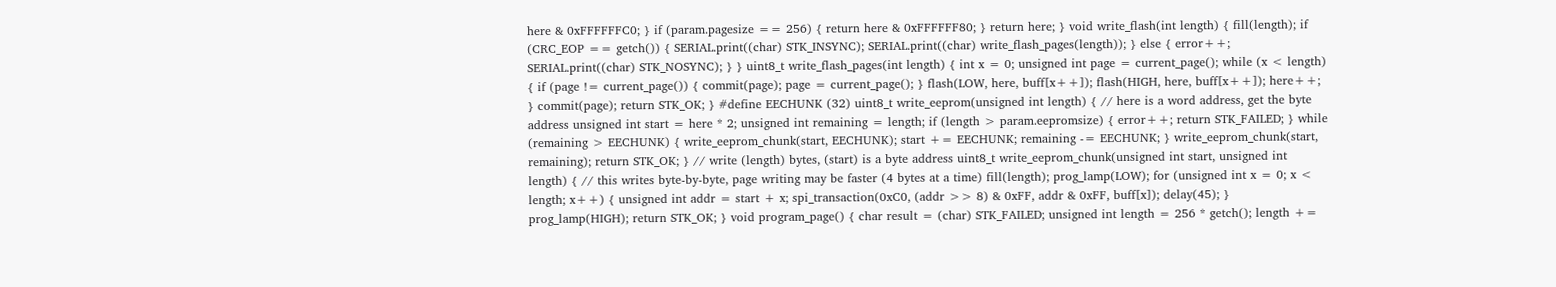here & 0xFFFFFFC0; } if (param.pagesize == 256) { return here & 0xFFFFFF80; } return here; } void write_flash(int length) { fill(length); if (CRC_EOP == getch()) { SERIAL.print((char) STK_INSYNC); SERIAL.print((char) write_flash_pages(length)); } else { error++; SERIAL.print((char) STK_NOSYNC); } } uint8_t write_flash_pages(int length) { int x = 0; unsigned int page = current_page(); while (x < length) { if (page != current_page()) { commit(page); page = current_page(); } flash(LOW, here, buff[x++]); flash(HIGH, here, buff[x++]); here++; } commit(page); return STK_OK; } #define EECHUNK (32) uint8_t write_eeprom(unsigned int length) { // here is a word address, get the byte address unsigned int start = here * 2; unsigned int remaining = length; if (length > param.eepromsize) { error++; return STK_FAILED; } while (remaining > EECHUNK) { write_eeprom_chunk(start, EECHUNK); start += EECHUNK; remaining -= EECHUNK; } write_eeprom_chunk(start, remaining); return STK_OK; } // write (length) bytes, (start) is a byte address uint8_t write_eeprom_chunk(unsigned int start, unsigned int length) { // this writes byte-by-byte, page writing may be faster (4 bytes at a time) fill(length); prog_lamp(LOW); for (unsigned int x = 0; x < length; x++) { unsigned int addr = start + x; spi_transaction(0xC0, (addr >> 8) & 0xFF, addr & 0xFF, buff[x]); delay(45); } prog_lamp(HIGH); return STK_OK; } void program_page() { char result = (char) STK_FAILED; unsigned int length = 256 * getch(); length +=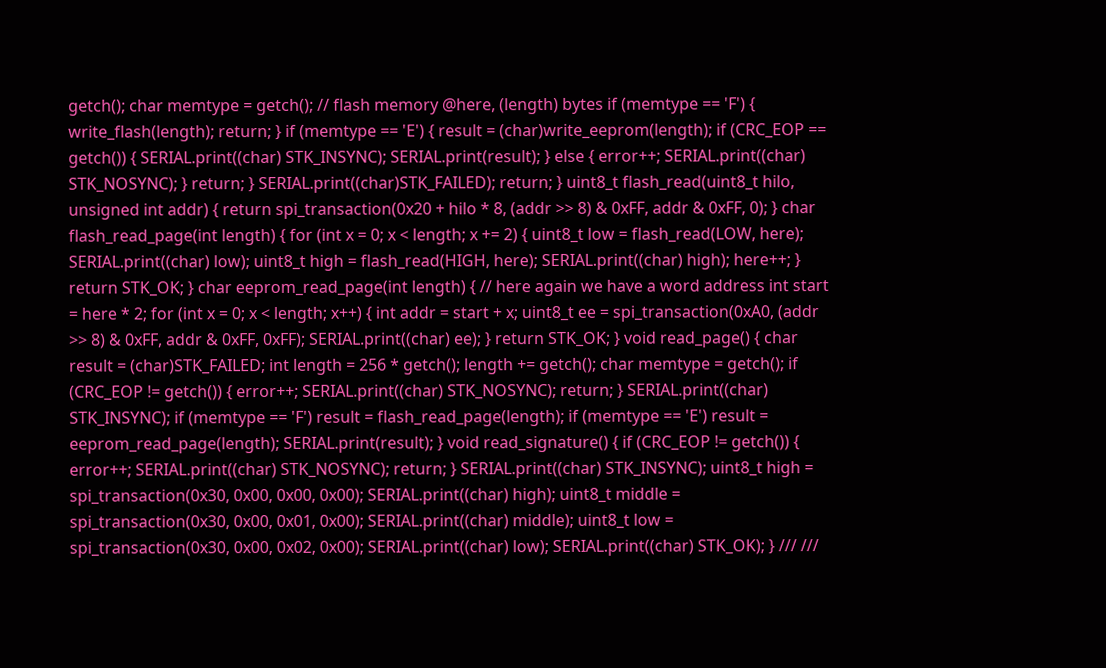getch(); char memtype = getch(); // flash memory @here, (length) bytes if (memtype == 'F') { write_flash(length); return; } if (memtype == 'E') { result = (char)write_eeprom(length); if (CRC_EOP == getch()) { SERIAL.print((char) STK_INSYNC); SERIAL.print(result); } else { error++; SERIAL.print((char) STK_NOSYNC); } return; } SERIAL.print((char)STK_FAILED); return; } uint8_t flash_read(uint8_t hilo, unsigned int addr) { return spi_transaction(0x20 + hilo * 8, (addr >> 8) & 0xFF, addr & 0xFF, 0); } char flash_read_page(int length) { for (int x = 0; x < length; x += 2) { uint8_t low = flash_read(LOW, here); SERIAL.print((char) low); uint8_t high = flash_read(HIGH, here); SERIAL.print((char) high); here++; } return STK_OK; } char eeprom_read_page(int length) { // here again we have a word address int start = here * 2; for (int x = 0; x < length; x++) { int addr = start + x; uint8_t ee = spi_transaction(0xA0, (addr >> 8) & 0xFF, addr & 0xFF, 0xFF); SERIAL.print((char) ee); } return STK_OK; } void read_page() { char result = (char)STK_FAILED; int length = 256 * getch(); length += getch(); char memtype = getch(); if (CRC_EOP != getch()) { error++; SERIAL.print((char) STK_NOSYNC); return; } SERIAL.print((char) STK_INSYNC); if (memtype == 'F') result = flash_read_page(length); if (memtype == 'E') result = eeprom_read_page(length); SERIAL.print(result); } void read_signature() { if (CRC_EOP != getch()) { error++; SERIAL.print((char) STK_NOSYNC); return; } SERIAL.print((char) STK_INSYNC); uint8_t high = spi_transaction(0x30, 0x00, 0x00, 0x00); SERIAL.print((char) high); uint8_t middle = spi_transaction(0x30, 0x00, 0x01, 0x00); SERIAL.print((char) middle); uint8_t low = spi_transaction(0x30, 0x00, 0x02, 0x00); SERIAL.print((char) low); SERIAL.print((char) STK_OK); } /// ///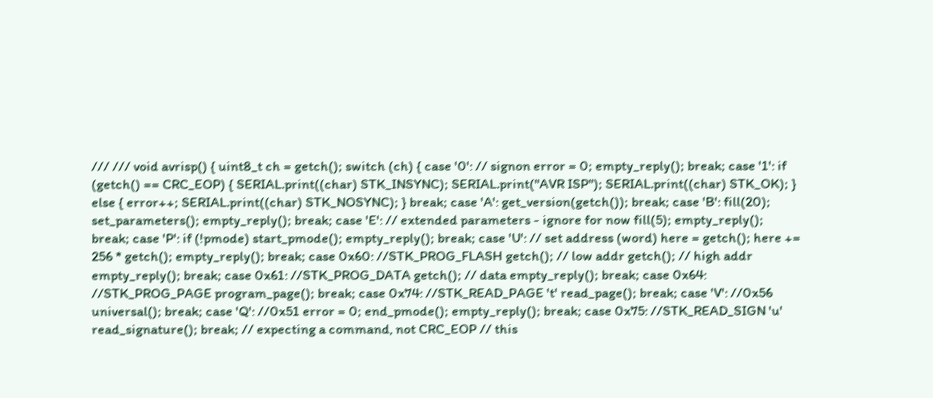/// /// void avrisp() { uint8_t ch = getch(); switch (ch) { case '0': // signon error = 0; empty_reply(); break; case '1': if (getch() == CRC_EOP) { SERIAL.print((char) STK_INSYNC); SERIAL.print("AVR ISP"); SERIAL.print((char) STK_OK); } else { error++; SERIAL.print((char) STK_NOSYNC); } break; case 'A': get_version(getch()); break; case 'B': fill(20); set_parameters(); empty_reply(); break; case 'E': // extended parameters - ignore for now fill(5); empty_reply(); break; case 'P': if (!pmode) start_pmode(); empty_reply(); break; case 'U': // set address (word) here = getch(); here += 256 * getch(); empty_reply(); break; case 0x60: //STK_PROG_FLASH getch(); // low addr getch(); // high addr empty_reply(); break; case 0x61: //STK_PROG_DATA getch(); // data empty_reply(); break; case 0x64: //STK_PROG_PAGE program_page(); break; case 0x74: //STK_READ_PAGE 't' read_page(); break; case 'V': //0x56 universal(); break; case 'Q': //0x51 error = 0; end_pmode(); empty_reply(); break; case 0x75: //STK_READ_SIGN 'u' read_signature(); break; // expecting a command, not CRC_EOP // this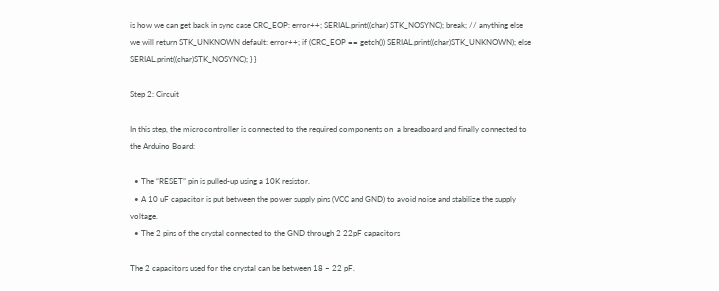is how we can get back in sync case CRC_EOP: error++; SERIAL.print((char) STK_NOSYNC); break; // anything else we will return STK_UNKNOWN default: error++; if (CRC_EOP == getch()) SERIAL.print((char)STK_UNKNOWN); else SERIAL.print((char)STK_NOSYNC); } }

Step 2: Circuit

In this step, the microcontroller is connected to the required components on  a breadboard and finally connected to the Arduino Board:

  • The “RESET” pin is pulled-up using a 10K resistor.
  • A 10 uF capacitor is put between the power supply pins (VCC and GND) to avoid noise and stabilize the supply voltage.
  • The 2 pins of the crystal connected to the GND through 2 22pF capacitors

The 2 capacitors used for the crystal can be between 18 – 22 pF.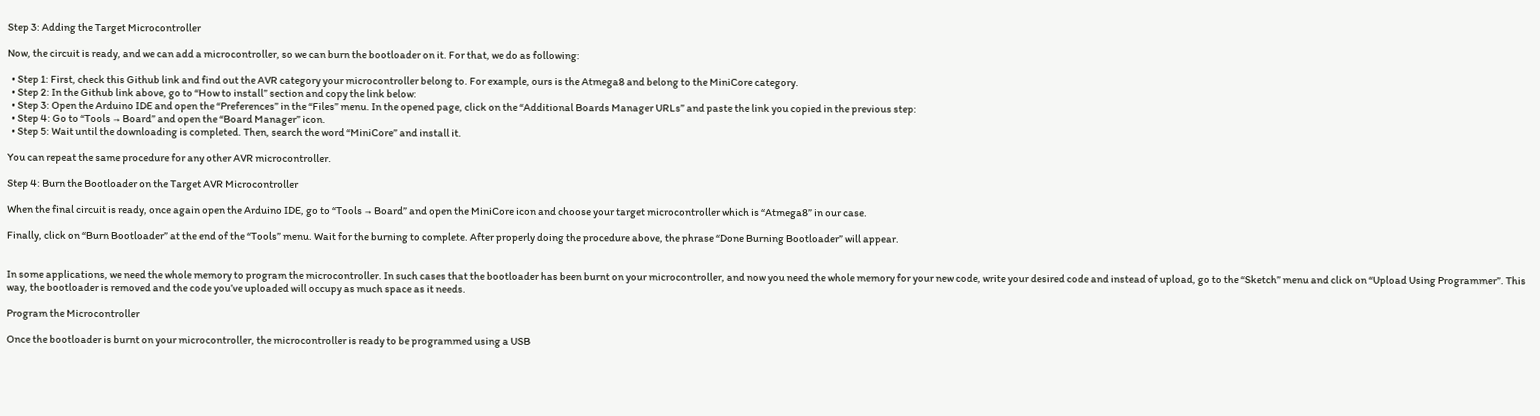Step 3: Adding the Target Microcontroller

Now, the circuit is ready, and we can add a microcontroller, so we can burn the bootloader on it. For that, we do as following:

  • Step 1: First, check this Github link and find out the AVR category your microcontroller belong to. For example, ours is the Atmega8 and belong to the MiniCore category.
  • Step 2: In the Github link above, go to “How to install” section and copy the link below:
  • Step 3: Open the Arduino IDE and open the “Preferences” in the “Files” menu. In the opened page, click on the “Additional Boards Manager URLs” and paste the link you copied in the previous step:
  • Step 4: Go to “Tools → Board” and open the “Board Manager” icon.
  • Step 5: Wait until the downloading is completed. Then, search the word “MiniCore” and install it.

You can repeat the same procedure for any other AVR microcontroller.

Step 4: Burn the Bootloader on the Target AVR Microcontroller

When the final circuit is ready, once again open the Arduino IDE, go to “Tools → Board” and open the MiniCore icon and choose your target microcontroller which is “Atmega8” in our case.

Finally, click on “Burn Bootloader” at the end of the “Tools” menu. Wait for the burning to complete. After properly doing the procedure above, the phrase “Done Burning Bootloader” will appear.


In some applications, we need the whole memory to program the microcontroller. In such cases that the bootloader has been burnt on your microcontroller, and now you need the whole memory for your new code, write your desired code and instead of upload, go to the “Sketch” menu and click on “Upload Using Programmer”. This way, the bootloader is removed and the code you’ve uploaded will occupy as much space as it needs.

Program the Microcontroller

Once the bootloader is burnt on your microcontroller, the microcontroller is ready to be programmed using a USB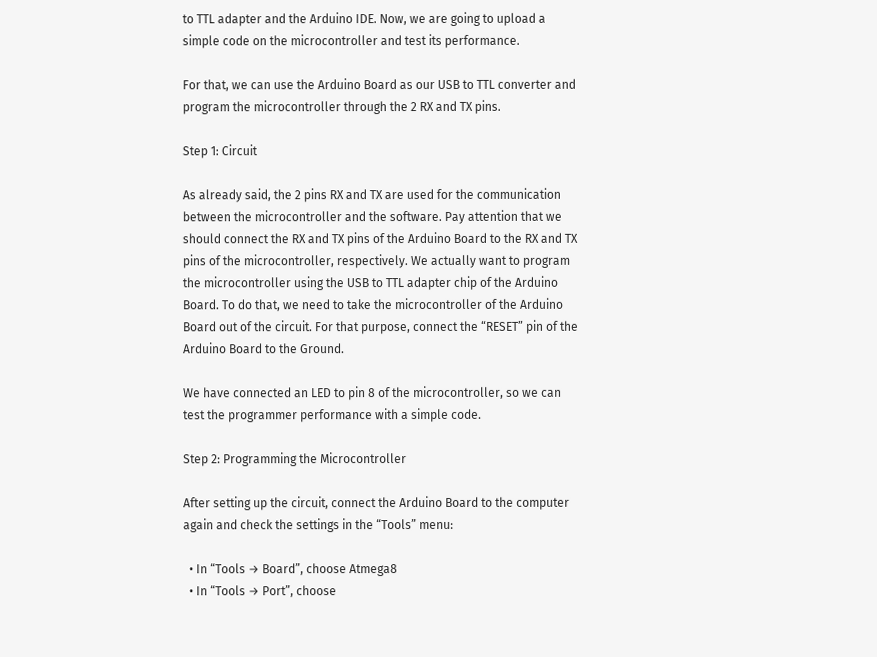to TTL adapter and the Arduino IDE. Now, we are going to upload a simple code on the microcontroller and test its performance.

For that, we can use the Arduino Board as our USB to TTL converter and program the microcontroller through the 2 RX and TX pins.

Step 1: Circuit

As already said, the 2 pins RX and TX are used for the communication between the microcontroller and the software. Pay attention that we should connect the RX and TX pins of the Arduino Board to the RX and TX pins of the microcontroller, respectively. We actually want to program the microcontroller using the USB to TTL adapter chip of the Arduino Board. To do that, we need to take the microcontroller of the Arduino Board out of the circuit. For that purpose, connect the “RESET” pin of the Arduino Board to the Ground.

We have connected an LED to pin 8 of the microcontroller, so we can test the programmer performance with a simple code.

Step 2: Programming the Microcontroller

After setting up the circuit, connect the Arduino Board to the computer again and check the settings in the “Tools” menu:

  • In “Tools → Board”, choose Atmega8
  • In “Tools → Port”, choose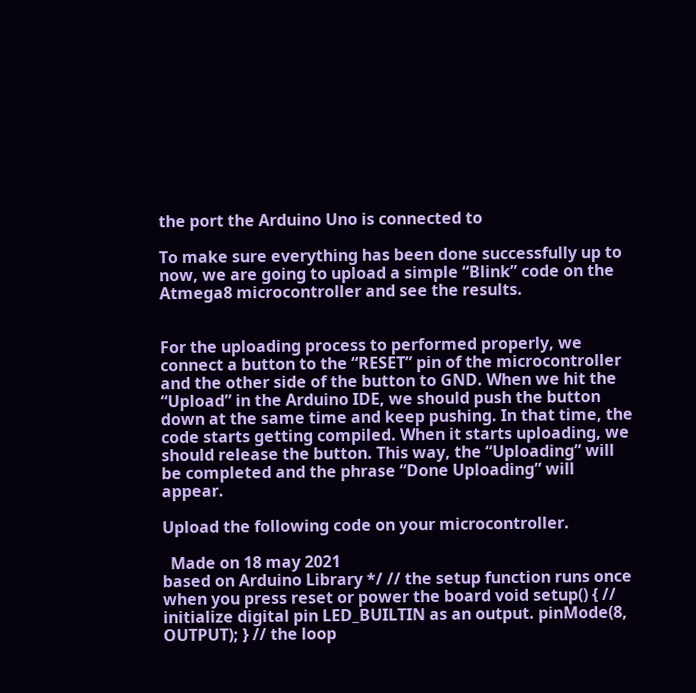the port the Arduino Uno is connected to

To make sure everything has been done successfully up to now, we are going to upload a simple “Blink” code on the Atmega8 microcontroller and see the results.


For the uploading process to performed properly, we connect a button to the “RESET” pin of the microcontroller and the other side of the button to GND. When we hit the “Upload” in the Arduino IDE, we should push the button down at the same time and keep pushing. In that time, the code starts getting compiled. When it starts uploading, we should release the button. This way, the “Uploading” will be completed and the phrase “Done Uploading” will appear.

Upload the following code on your microcontroller.

  Made on 18 may 2021
based on Arduino Library */ // the setup function runs once when you press reset or power the board void setup() { // initialize digital pin LED_BUILTIN as an output. pinMode(8, OUTPUT); } // the loop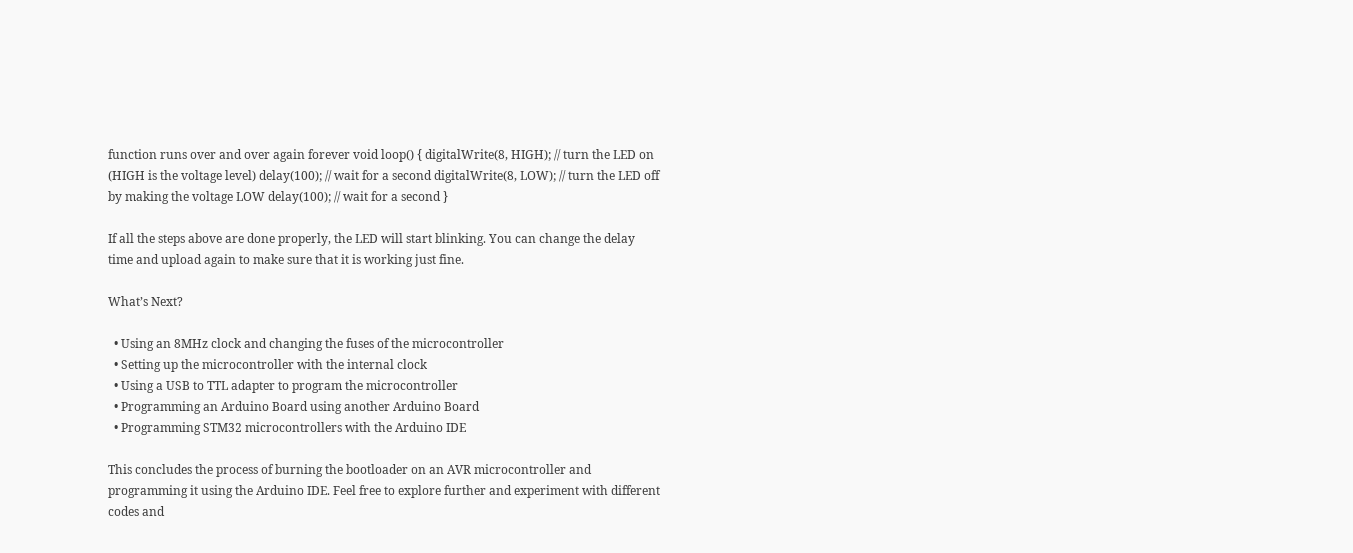function runs over and over again forever void loop() { digitalWrite(8, HIGH); // turn the LED on (HIGH is the voltage level) delay(100); // wait for a second digitalWrite(8, LOW); // turn the LED off by making the voltage LOW delay(100); // wait for a second }

If all the steps above are done properly, the LED will start blinking. You can change the delay time and upload again to make sure that it is working just fine.

What’s Next?

  • Using an 8MHz clock and changing the fuses of the microcontroller
  • Setting up the microcontroller with the internal clock
  • Using a USB to TTL adapter to program the microcontroller
  • Programming an Arduino Board using another Arduino Board
  • Programming STM32 microcontrollers with the Arduino IDE

This concludes the process of burning the bootloader on an AVR microcontroller and programming it using the Arduino IDE. Feel free to explore further and experiment with different codes and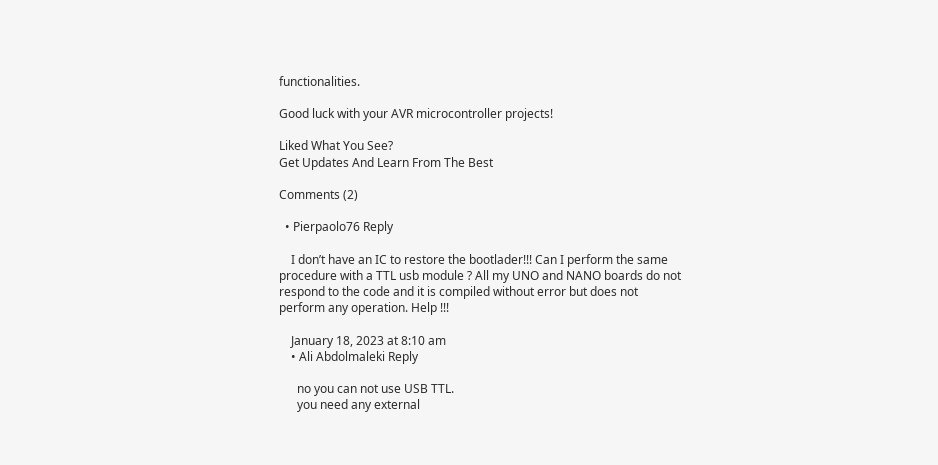functionalities.

Good luck with your AVR microcontroller projects!

Liked What You See?
Get Updates And Learn From The Best

Comments (2)

  • Pierpaolo76 Reply

    I don’t have an IC to restore the bootlader!!! Can I perform the same procedure with a TTL usb module ? All my UNO and NANO boards do not respond to the code and it is compiled without error but does not perform any operation. Help !!!

    January 18, 2023 at 8:10 am
    • Ali Abdolmaleki Reply

      no you can not use USB TTL.
      you need any external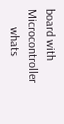board with Microcontroller
      whats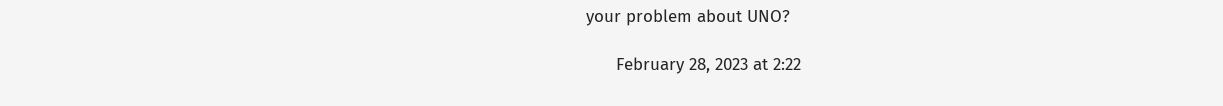your problem about UNO?

      February 28, 2023 at 2:22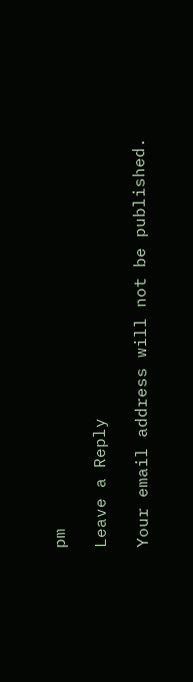pm

Leave a Reply

Your email address will not be published.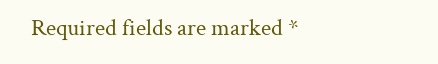Required fields are marked *